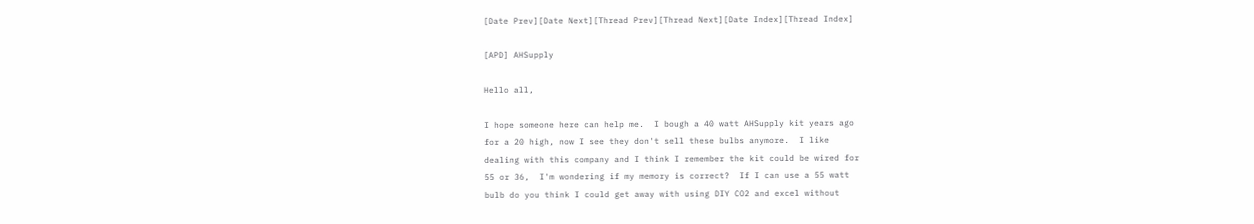[Date Prev][Date Next][Thread Prev][Thread Next][Date Index][Thread Index]

[APD] AHSupply

Hello all,

I hope someone here can help me.  I bough a 40 watt AHSupply kit years ago
for a 20 high, now I see they don't sell these bulbs anymore.  I like
dealing with this company and I think I remember the kit could be wired for
55 or 36,  I'm wondering if my memory is correct?  If I can use a 55 watt
bulb do you think I could get away with using DIY CO2 and excel without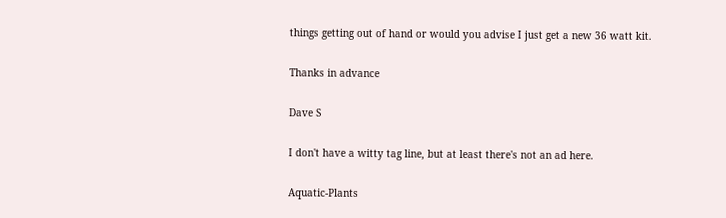things getting out of hand or would you advise I just get a new 36 watt kit.

Thanks in advance

Dave S

I don't have a witty tag line, but at least there's not an ad here.

Aquatic-Plants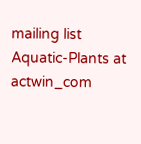mailing list
Aquatic-Plants at actwin_com